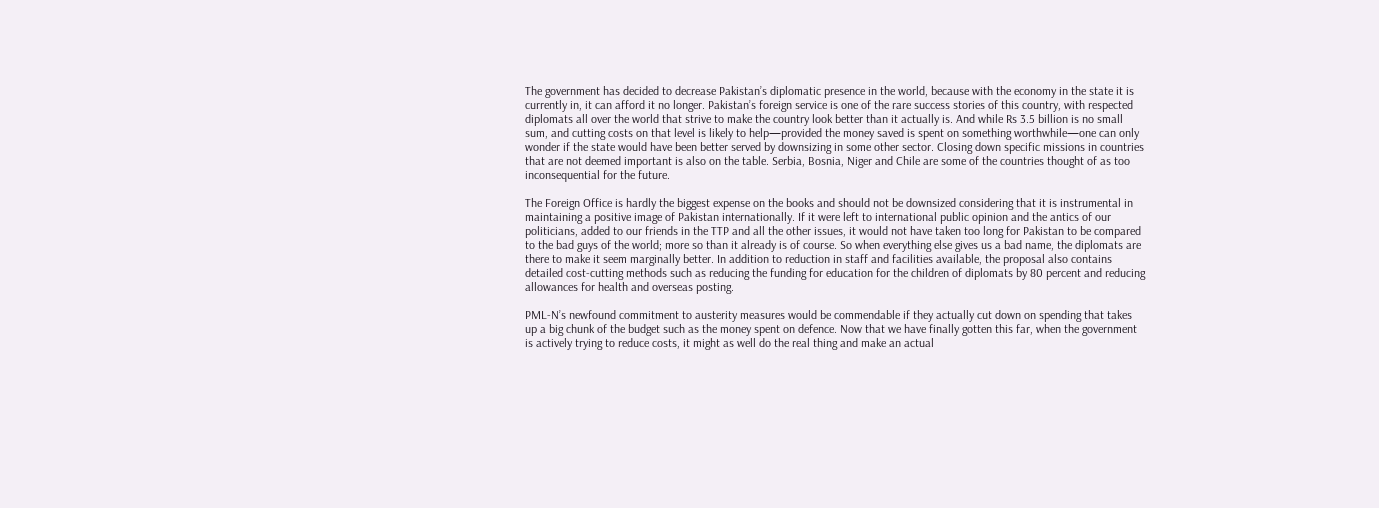The government has decided to decrease Pakistan’s diplomatic presence in the world, because with the economy in the state it is currently in, it can afford it no longer. Pakistan’s foreign service is one of the rare success stories of this country, with respected diplomats all over the world that strive to make the country look better than it actually is. And while Rs 3.5 billion is no small sum, and cutting costs on that level is likely to help—provided the money saved is spent on something worthwhile—one can only wonder if the state would have been better served by downsizing in some other sector. Closing down specific missions in countries that are not deemed important is also on the table. Serbia, Bosnia, Niger and Chile are some of the countries thought of as too inconsequential for the future.

The Foreign Office is hardly the biggest expense on the books and should not be downsized considering that it is instrumental in maintaining a positive image of Pakistan internationally. If it were left to international public opinion and the antics of our politicians, added to our friends in the TTP and all the other issues, it would not have taken too long for Pakistan to be compared to the bad guys of the world; more so than it already is of course. So when everything else gives us a bad name, the diplomats are there to make it seem marginally better. In addition to reduction in staff and facilities available, the proposal also contains detailed cost-cutting methods such as reducing the funding for education for the children of diplomats by 80 percent and reducing allowances for health and overseas posting.

PML-N’s newfound commitment to austerity measures would be commendable if they actually cut down on spending that takes up a big chunk of the budget such as the money spent on defence. Now that we have finally gotten this far, when the government is actively trying to reduce costs, it might as well do the real thing and make an actual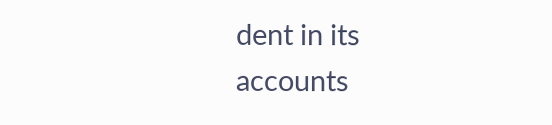dent in its accounts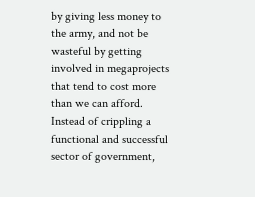by giving less money to the army, and not be wasteful by getting involved in megaprojects that tend to cost more than we can afford. Instead of crippling a functional and successful sector of government,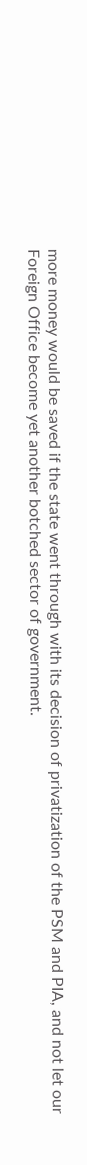more money would be saved if the state went through with its decision of privatization of the PSM and PIA, and not let our Foreign Office become yet another botched sector of government.